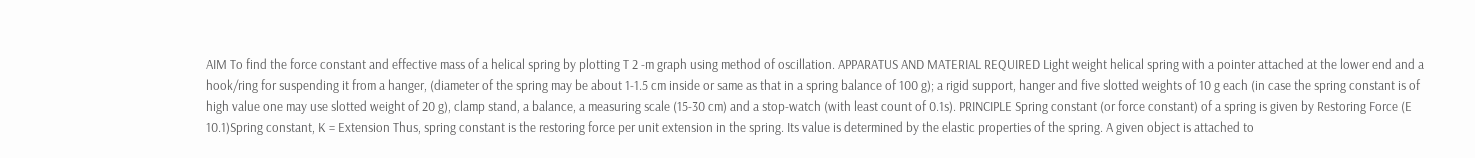AIM To find the force constant and effective mass of a helical spring by plotting T 2 -m graph using method of oscillation. APPARATUS AND MATERIAL REQUIRED Light weight helical spring with a pointer attached at the lower end and a hook/ring for suspending it from a hanger, (diameter of the spring may be about 1-1.5 cm inside or same as that in a spring balance of 100 g); a rigid support, hanger and five slotted weights of 10 g each (in case the spring constant is of high value one may use slotted weight of 20 g), clamp stand, a balance, a measuring scale (15-30 cm) and a stop-watch (with least count of 0.1s). PRINCIPLE Spring constant (or force constant) of a spring is given by Restoring Force (E 10.1)Spring constant, K = Extension Thus, spring constant is the restoring force per unit extension in the spring. Its value is determined by the elastic properties of the spring. A given object is attached to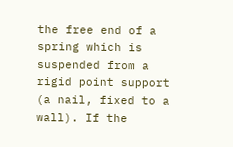the free end of a spring which is suspended from a rigid point support (a nail, fixed to a wall). If the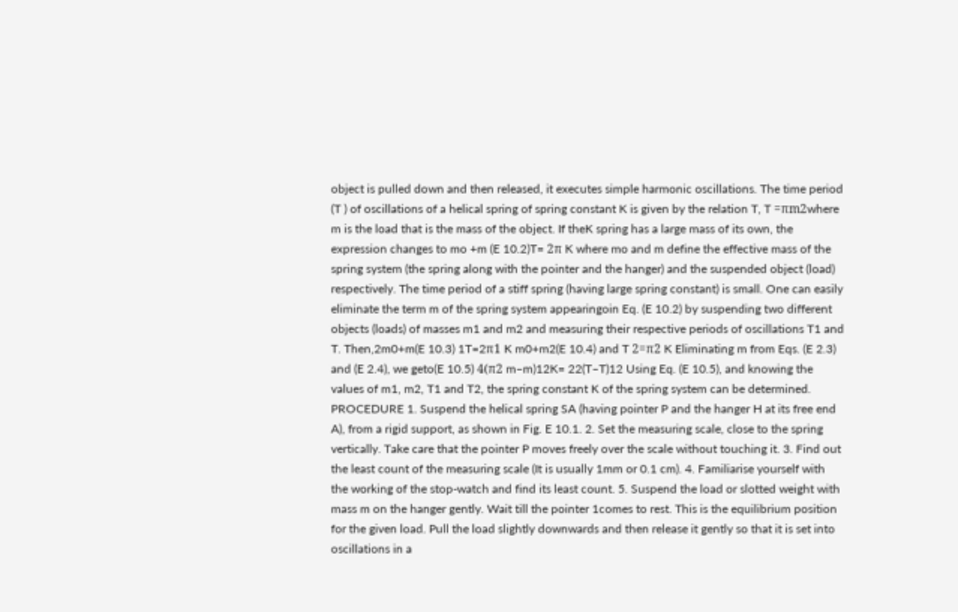object is pulled down and then released, it executes simple harmonic oscillations. The time period (T ) of oscillations of a helical spring of spring constant K is given by the relation T, T =πm2where m is the load that is the mass of the object. If theK spring has a large mass of its own, the expression changes to mo +m (E 10.2)T= 2π K where mo and m define the effective mass of the spring system (the spring along with the pointer and the hanger) and the suspended object (load) respectively. The time period of a stiff spring (having large spring constant) is small. One can easily eliminate the term m of the spring system appearingoin Eq. (E 10.2) by suspending two different objects (loads) of masses m1 and m2 and measuring their respective periods of oscillations T1 and T. Then,2m0+m(E 10.3) 1T=2π1 K m0+m2(E 10.4) and T 2=π2 K Eliminating m from Eqs. (E 2.3) and (E 2.4), we geto(E 10.5) 4(π2 m–m)12K= 22(T–T)12 Using Eq. (E 10.5), and knowing the values of m1, m2, T1 and T2, the spring constant K of the spring system can be determined. PROCEDURE 1. Suspend the helical spring SA (having pointer P and the hanger H at its free end A), from a rigid support, as shown in Fig. E 10.1. 2. Set the measuring scale, close to the spring vertically. Take care that the pointer P moves freely over the scale without touching it. 3. Find out the least count of the measuring scale (It is usually 1mm or 0.1 cm). 4. Familiarise yourself with the working of the stop-watch and find its least count. 5. Suspend the load or slotted weight with mass m on the hanger gently. Wait till the pointer 1comes to rest. This is the equilibrium position for the given load. Pull the load slightly downwards and then release it gently so that it is set into oscillations in a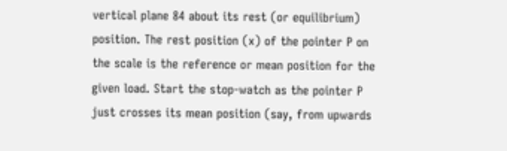vertical plane 84 about its rest (or equilibrium) position. The rest position (x) of the pointer P on the scale is the reference or mean position for the given load. Start the stop-watch as the pointer P just crosses its mean position (say, from upwards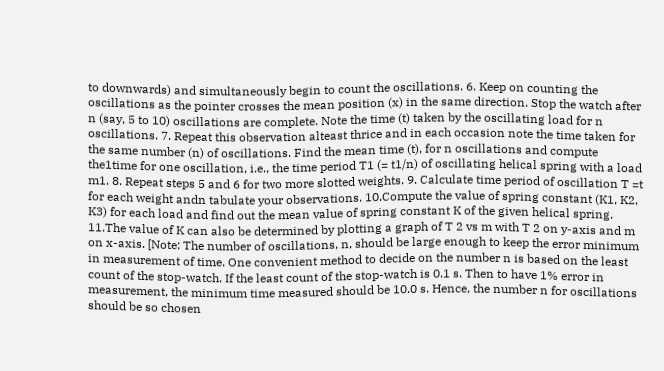to downwards) and simultaneously begin to count the oscillations. 6. Keep on counting the oscillations as the pointer crosses the mean position (x) in the same direction. Stop the watch after n (say, 5 to 10) oscillations are complete. Note the time (t) taken by the oscillating load for n oscillations. 7. Repeat this observation alteast thrice and in each occasion note the time taken for the same number (n) of oscillations. Find the mean time (t), for n oscillations and compute the1time for one oscillation, i.e., the time period T1 (= t1/n) of oscillating helical spring with a load m1. 8. Repeat steps 5 and 6 for two more slotted weights. 9. Calculate time period of oscillation T =t for each weight andn tabulate your observations. 10.Compute the value of spring constant (K1, K2, K3) for each load and find out the mean value of spring constant K of the given helical spring. 11.The value of K can also be determined by plotting a graph of T 2 vs m with T 2 on y-axis and m on x-axis. [Note: The number of oscillations, n, should be large enough to keep the error minimum in measurement of time. One convenient method to decide on the number n is based on the least count of the stop-watch. If the least count of the stop-watch is 0.1 s. Then to have 1% error in measurement, the minimum time measured should be 10.0 s. Hence, the number n for oscillations should be so chosen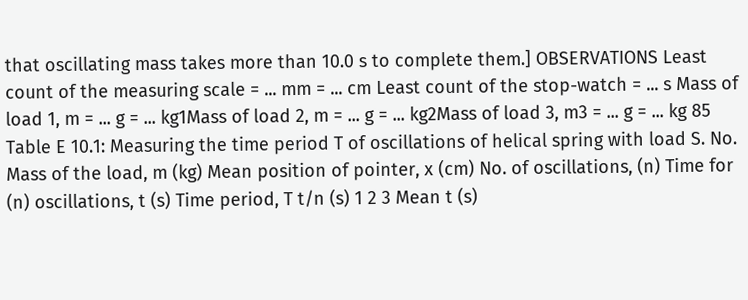that oscillating mass takes more than 10.0 s to complete them.] OBSERVATIONS Least count of the measuring scale = ... mm = ... cm Least count of the stop-watch = ... s Mass of load 1, m = ... g = ... kg1Mass of load 2, m = ... g = ... kg2Mass of load 3, m3 = ... g = ... kg 85 Table E 10.1: Measuring the time period T of oscillations of helical spring with load S. No. Mass of the load, m (kg) Mean position of pointer, x (cm) No. of oscillations, (n) Time for (n) oscillations, t (s) Time period, T t/n (s) 1 2 3 Mean t (s)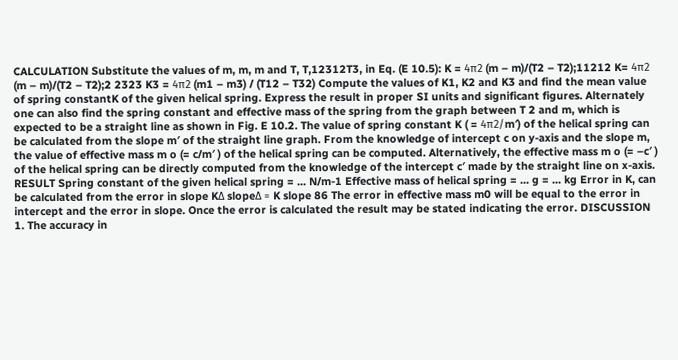CALCULATION Substitute the values of m, m, m and T, T,12312T3, in Eq. (E 10.5): K = 4π2 (m – m)/(T2 – T2);11212 K= 4π2 (m – m)/(T2 – T2);2 2323 K3 = 4π2 (m1 – m3) / (T12 – T32) Compute the values of K1, K2 and K3 and find the mean value of spring constantK of the given helical spring. Express the result in proper SI units and significant figures. Alternately one can also find the spring constant and effective mass of the spring from the graph between T 2 and m, which is expected to be a straight line as shown in Fig. E 10.2. The value of spring constant K ( = 4π2/m′) of the helical spring can be calculated from the slope m′ of the straight line graph. From the knowledge of intercept c on y-axis and the slope m, the value of effective mass m o (= c/m′ ) of the helical spring can be computed. Alternatively, the effective mass m o (= –c′ ) of the helical spring can be directly computed from the knowledge of the intercept c′ made by the straight line on x-axis. RESULT Spring constant of the given helical spring = ... N/m-1 Effective mass of helical spring = ... g = ... kg Error in K, can be calculated from the error in slope KΔ slopeΔ = K slope 86 The error in effective mass m0 will be equal to the error in intercept and the error in slope. Once the error is calculated the result may be stated indicating the error. DISCUSSION 1. The accuracy in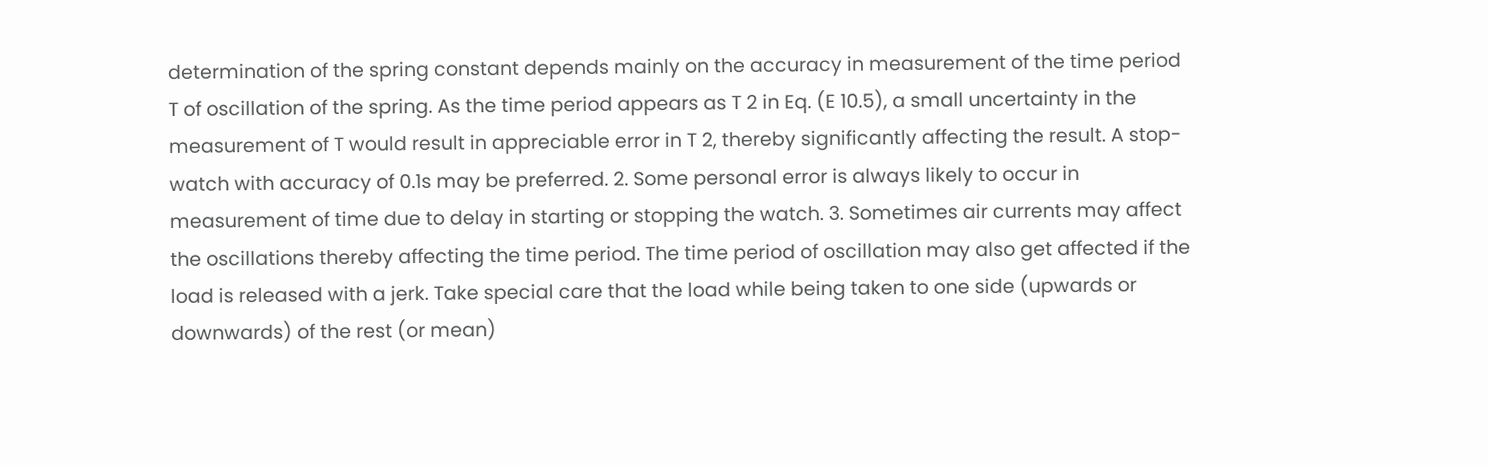determination of the spring constant depends mainly on the accuracy in measurement of the time period T of oscillation of the spring. As the time period appears as T 2 in Eq. (E 10.5), a small uncertainty in the measurement of T would result in appreciable error in T 2, thereby significantly affecting the result. A stop-watch with accuracy of 0.1s may be preferred. 2. Some personal error is always likely to occur in measurement of time due to delay in starting or stopping the watch. 3. Sometimes air currents may affect the oscillations thereby affecting the time period. The time period of oscillation may also get affected if the load is released with a jerk. Take special care that the load while being taken to one side (upwards or downwards) of the rest (or mean)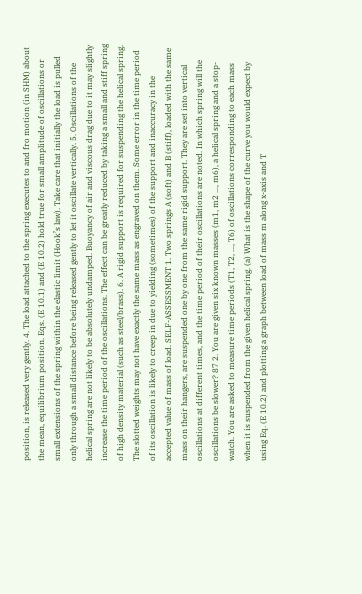position, is released very gently. 4. The load attached to the spring executes to and fro motion (in SHM) about the mean, equilibrium position. Eqs. (E 10.1) and (E 10.2) hold true for small amplitude of oscillations or small extensions of the spring within the elastic limit (Hook’s law). Take care that initially the load is pulled only through a small distance before being released gently to let it oscillate vertically. 5. Oscillations of the helical spring are not likely to be absolutely undamped. Buoyancy of air and viscous drag due to it may slightly increase the time period of the oscillations. The effect can be greatly reduced by taking a small and stiff spring of high density material (such as steel/brass). 6. A rigid support is required for suspending the helical spring. The slotted weights may not have exactly the same mass as engraved on them. Some error in the time period of its oscillation is likely to creep in due to yielding (sometimes) of the support and inaccuracy in the accepted value of mass of load. SELF-ASSESSMENT 1. Two springs A (soft) and B (stiff), loaded with the same mass on their hangers, are suspended one by one from the same rigid support. They are set into vertical oscillations at different times, and the time period of their oscillations are noted. In which spring will the oscillations be slower? 87 2. You are given six known masses (m1, m2 ..., m6), a helical spring and a stop-watch. You are asked to measure time periods (T1, T2, ..., T6) of oscillations corresponding to each mass when it is suspended from the given helical spring. (a) What is the shape of the curve you would expect by using Eq. (E 10.2) and plotting a graph between load of mass m along x-axis and T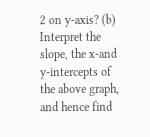2 on y-axis? (b) Interpret the slope, the x-and y-intercepts of the above graph, and hence find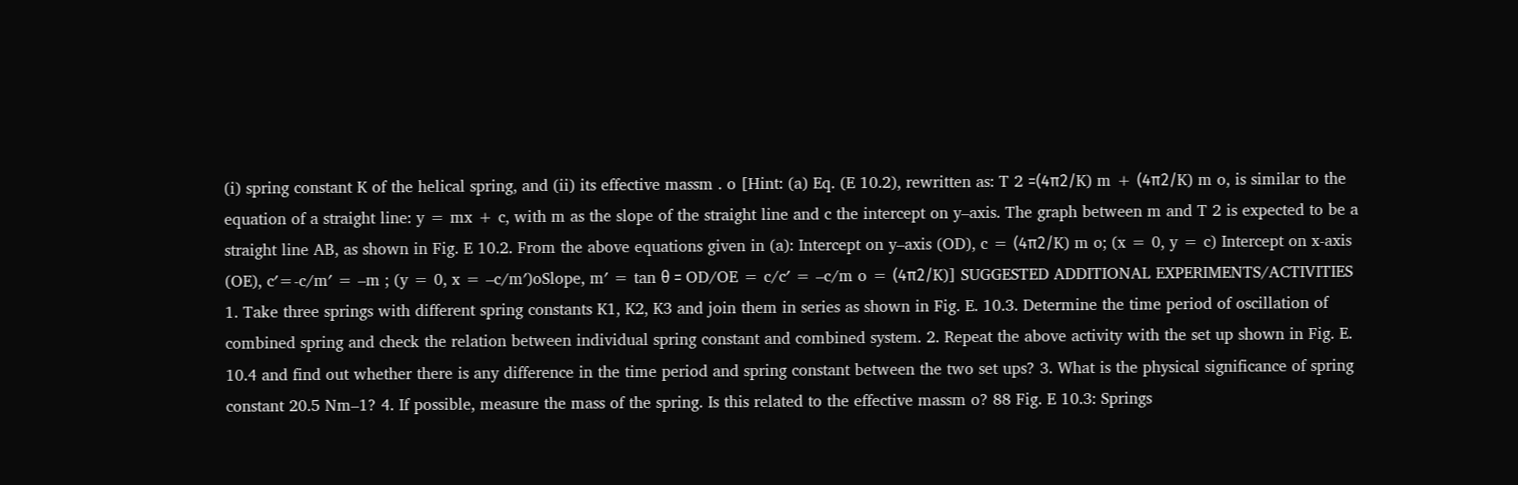(i) spring constant K of the helical spring, and (ii) its effective massm . o [Hint: (a) Eq. (E 10.2), rewritten as: T 2 =(4π2/K) m + (4π2/K) m o, is similar to the equation of a straight line: y = mx + c, with m as the slope of the straight line and c the intercept on y–axis. The graph between m and T 2 is expected to be a straight line AB, as shown in Fig. E 10.2. From the above equations given in (a): Intercept on y–axis (OD), c = (4π2/K) m o; (x = 0, y = c) Intercept on x-axis (OE), c′=-c/m′ = –m ; (y = 0, x = –c/m′)oSlope, m′ = tan θ = OD/OE = c/c′ = –c/m o = (4π2/K)] SUGGESTED ADDITIONAL EXPERIMENTS/ACTIVITIES 1. Take three springs with different spring constants K1, K2, K3 and join them in series as shown in Fig. E. 10.3. Determine the time period of oscillation of combined spring and check the relation between individual spring constant and combined system. 2. Repeat the above activity with the set up shown in Fig. E. 10.4 and find out whether there is any difference in the time period and spring constant between the two set ups? 3. What is the physical significance of spring constant 20.5 Nm–1? 4. If possible, measure the mass of the spring. Is this related to the effective massm o? 88 Fig. E 10.3: Springs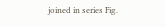joined in series Fig.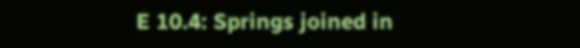E 10.4: Springs joined in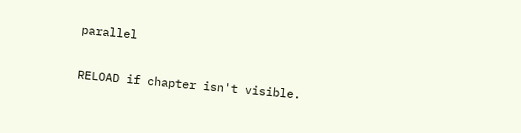parallel

RELOAD if chapter isn't visible.